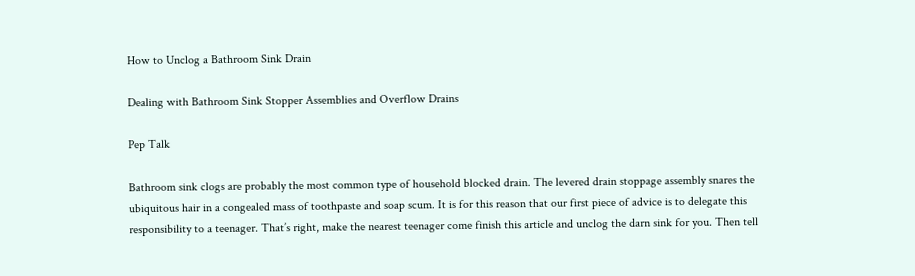How to Unclog a Bathroom Sink Drain

Dealing with Bathroom Sink Stopper Assemblies and Overflow Drains

Pep Talk

Bathroom sink clogs are probably the most common type of household blocked drain. The levered drain stoppage assembly snares the ubiquitous hair in a congealed mass of toothpaste and soap scum. It is for this reason that our first piece of advice is to delegate this responsibility to a teenager. That’s right, make the nearest teenager come finish this article and unclog the darn sink for you. Then tell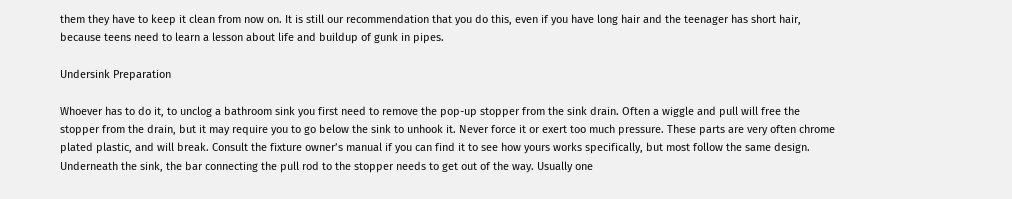them they have to keep it clean from now on. It is still our recommendation that you do this, even if you have long hair and the teenager has short hair, because teens need to learn a lesson about life and buildup of gunk in pipes.

Undersink Preparation

Whoever has to do it, to unclog a bathroom sink you first need to remove the pop-up stopper from the sink drain. Often a wiggle and pull will free the stopper from the drain, but it may require you to go below the sink to unhook it. Never force it or exert too much pressure. These parts are very often chrome plated plastic, and will break. Consult the fixture owner’s manual if you can find it to see how yours works specifically, but most follow the same design. Underneath the sink, the bar connecting the pull rod to the stopper needs to get out of the way. Usually one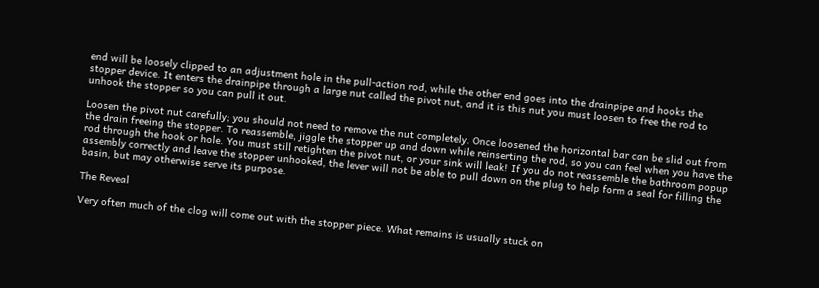end will be loosely clipped to an adjustment hole in the pull-action rod, while the other end goes into the drainpipe and hooks the stopper device. It enters the drainpipe through a large nut called the pivot nut, and it is this nut you must loosen to free the rod to unhook the stopper so you can pull it out.

Loosen the pivot nut carefully; you should not need to remove the nut completely. Once loosened the horizontal bar can be slid out from the drain freeing the stopper. To reassemble, jiggle the stopper up and down while reinserting the rod, so you can feel when you have the rod through the hook or hole. You must still retighten the pivot nut, or your sink will leak! If you do not reassemble the bathroom popup assembly correctly and leave the stopper unhooked, the lever will not be able to pull down on the plug to help form a seal for filling the basin, but may otherwise serve its purpose.

The Reveal

Very often much of the clog will come out with the stopper piece. What remains is usually stuck on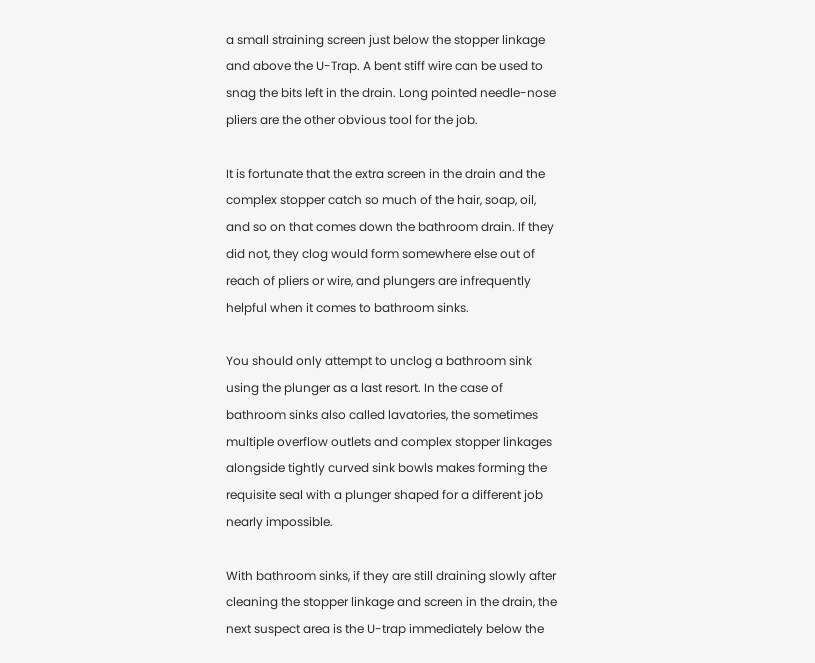a small straining screen just below the stopper linkage and above the U-Trap. A bent stiff wire can be used to snag the bits left in the drain. Long pointed needle-nose pliers are the other obvious tool for the job.

It is fortunate that the extra screen in the drain and the complex stopper catch so much of the hair, soap, oil, and so on that comes down the bathroom drain. If they did not, they clog would form somewhere else out of reach of pliers or wire, and plungers are infrequently helpful when it comes to bathroom sinks.

You should only attempt to unclog a bathroom sink using the plunger as a last resort. In the case of bathroom sinks also called lavatories, the sometimes multiple overflow outlets and complex stopper linkages alongside tightly curved sink bowls makes forming the requisite seal with a plunger shaped for a different job nearly impossible.

With bathroom sinks, if they are still draining slowly after cleaning the stopper linkage and screen in the drain, the next suspect area is the U-trap immediately below the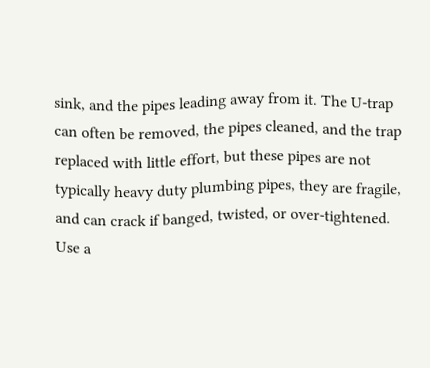sink, and the pipes leading away from it. The U-trap can often be removed, the pipes cleaned, and the trap replaced with little effort, but these pipes are not typically heavy duty plumbing pipes, they are fragile, and can crack if banged, twisted, or over-tightened. Use a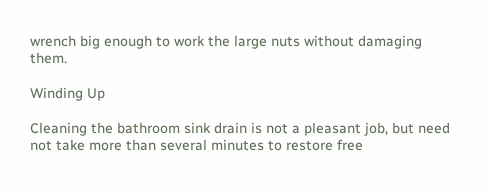wrench big enough to work the large nuts without damaging them.

Winding Up

Cleaning the bathroom sink drain is not a pleasant job, but need not take more than several minutes to restore free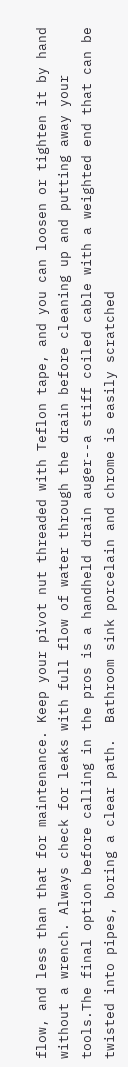flow, and less than that for maintenance. Keep your pivot nut threaded with Teflon tape, and you can loosen or tighten it by hand without a wrench. Always check for leaks with full flow of water through the drain before cleaning up and putting away your tools.The final option before calling in the pros is a handheld drain auger--a stiff coiled cable with a weighted end that can be twisted into pipes, boring a clear path.  Bathroom sink porcelain and chrome is easily scratched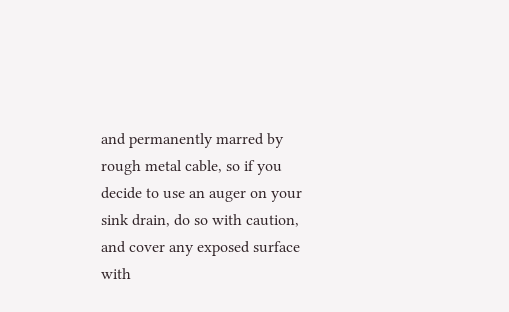and permanently marred by rough metal cable, so if you decide to use an auger on your sink drain, do so with caution, and cover any exposed surface with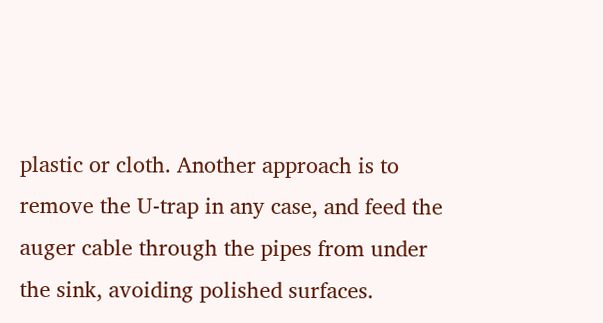plastic or cloth. Another approach is to remove the U-trap in any case, and feed the auger cable through the pipes from under the sink, avoiding polished surfaces.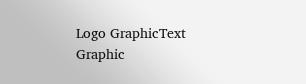Logo GraphicText Graphic